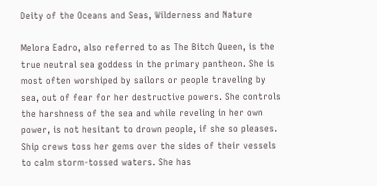Deity of the Oceans and Seas, Wilderness and Nature

Melora Eadro, also referred to as The Bitch Queen, is the true neutral sea goddess in the primary pantheon. She is most often worshiped by sailors or people traveling by sea, out of fear for her destructive powers. She controls the harshness of the sea and while reveling in her own power, is not hesitant to drown people, if she so pleases.
Ship crews toss her gems over the sides of their vessels to calm storm-tossed waters. She has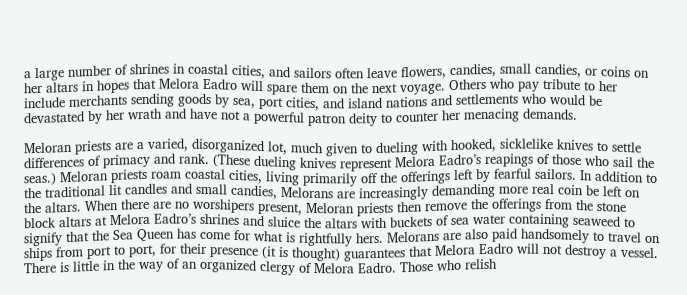a large number of shrines in coastal cities, and sailors often leave flowers, candies, small candies, or coins on her altars in hopes that Melora Eadro will spare them on the next voyage. Others who pay tribute to her include merchants sending goods by sea, port cities, and island nations and settlements who would be devastated by her wrath and have not a powerful patron deity to counter her menacing demands.

Meloran priests are a varied, disorganized lot, much given to dueling with hooked, sicklelike knives to settle differences of primacy and rank. (These dueling knives represent Melora Eadro’s reapings of those who sail the seas.) Meloran priests roam coastal cities, living primarily off the offerings left by fearful sailors. In addition to the traditional lit candles and small candies, Melorans are increasingly demanding more real coin be left on the altars. When there are no worshipers present, Meloran priests then remove the offerings from the stone block altars at Melora Eadro’s shrines and sluice the altars with buckets of sea water containing seaweed to signify that the Sea Queen has come for what is rightfully hers. Melorans are also paid handsomely to travel on ships from port to port, for their presence (it is thought) guarantees that Melora Eadro will not destroy a vessel.
There is little in the way of an organized clergy of Melora Eadro. Those who relish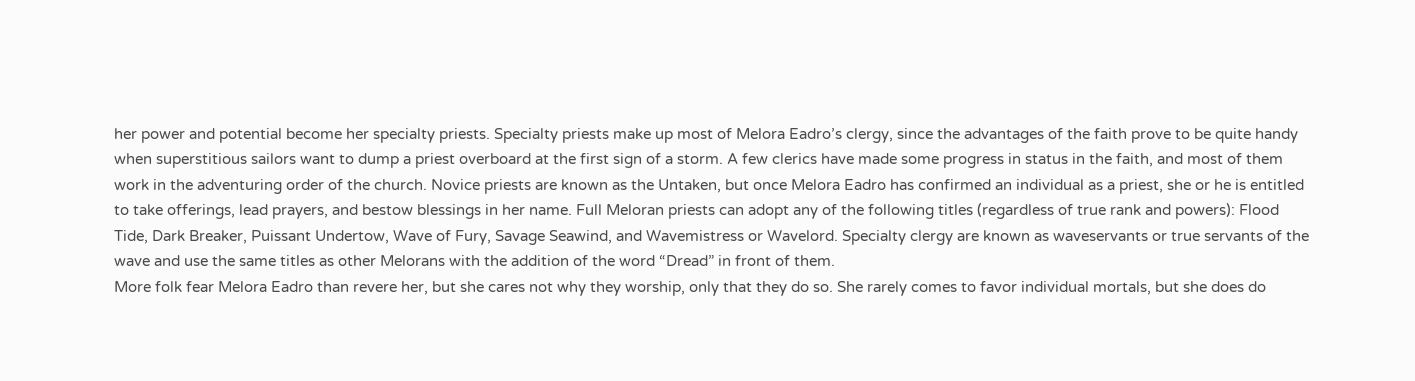her power and potential become her specialty priests. Specialty priests make up most of Melora Eadro’s clergy, since the advantages of the faith prove to be quite handy when superstitious sailors want to dump a priest overboard at the first sign of a storm. A few clerics have made some progress in status in the faith, and most of them work in the adventuring order of the church. Novice priests are known as the Untaken, but once Melora Eadro has confirmed an individual as a priest, she or he is entitled to take offerings, lead prayers, and bestow blessings in her name. Full Meloran priests can adopt any of the following titles (regardless of true rank and powers): Flood Tide, Dark Breaker, Puissant Undertow, Wave of Fury, Savage Seawind, and Wavemistress or Wavelord. Specialty clergy are known as waveservants or true servants of the wave and use the same titles as other Melorans with the addition of the word “Dread” in front of them.
More folk fear Melora Eadro than revere her, but she cares not why they worship, only that they do so. She rarely comes to favor individual mortals, but she does do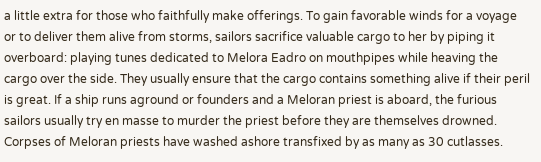a little extra for those who faithfully make offerings. To gain favorable winds for a voyage or to deliver them alive from storms, sailors sacrifice valuable cargo to her by piping it overboard: playing tunes dedicated to Melora Eadro on mouthpipes while heaving the cargo over the side. They usually ensure that the cargo contains something alive if their peril is great. If a ship runs aground or founders and a Meloran priest is aboard, the furious sailors usually try en masse to murder the priest before they are themselves drowned. Corpses of Meloran priests have washed ashore transfixed by as many as 30 cutlasses.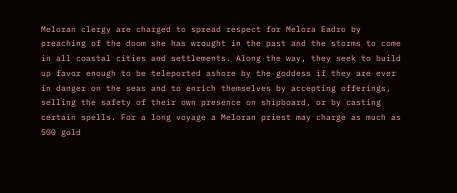Meloran clergy are charged to spread respect for Melora Eadro by preaching of the doom she has wrought in the past and the storms to come in all coastal cities and settlements. Along the way, they seek to build up favor enough to be teleported ashore by the goddess if they are ever in danger on the seas and to enrich themselves by accepting offerings, selling the safety of their own presence on shipboard, or by casting certain spells. For a long voyage a Meloran priest may charge as much as 500 gold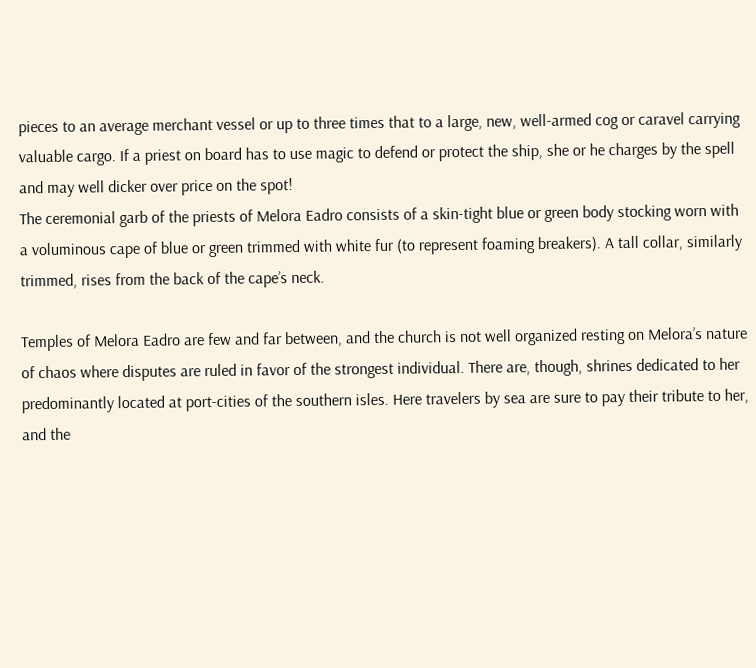pieces to an average merchant vessel or up to three times that to a large, new, well-armed cog or caravel carrying valuable cargo. If a priest on board has to use magic to defend or protect the ship, she or he charges by the spell and may well dicker over price on the spot!
The ceremonial garb of the priests of Melora Eadro consists of a skin-tight blue or green body stocking worn with a voluminous cape of blue or green trimmed with white fur (to represent foaming breakers). A tall collar, similarly trimmed, rises from the back of the cape’s neck.

Temples of Melora Eadro are few and far between, and the church is not well organized resting on Melora’s nature of chaos where disputes are ruled in favor of the strongest individual. There are, though, shrines dedicated to her predominantly located at port-cities of the southern isles. Here travelers by sea are sure to pay their tribute to her, and the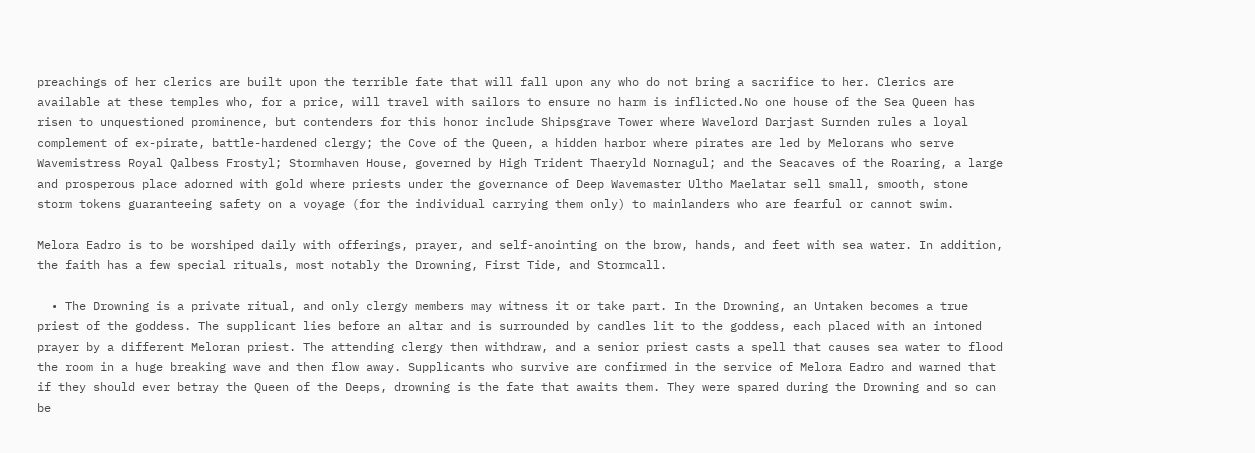preachings of her clerics are built upon the terrible fate that will fall upon any who do not bring a sacrifice to her. Clerics are available at these temples who, for a price, will travel with sailors to ensure no harm is inflicted.No one house of the Sea Queen has risen to unquestioned prominence, but contenders for this honor include Shipsgrave Tower where Wavelord Darjast Surnden rules a loyal complement of ex-pirate, battle-hardened clergy; the Cove of the Queen, a hidden harbor where pirates are led by Melorans who serve Wavemistress Royal Qalbess Frostyl; Stormhaven House, governed by High Trident Thaeryld Nornagul; and the Seacaves of the Roaring, a large and prosperous place adorned with gold where priests under the governance of Deep Wavemaster Ultho Maelatar sell small, smooth, stone storm tokens guaranteeing safety on a voyage (for the individual carrying them only) to mainlanders who are fearful or cannot swim.

Melora Eadro is to be worshiped daily with offerings, prayer, and self-anointing on the brow, hands, and feet with sea water. In addition, the faith has a few special rituals, most notably the Drowning, First Tide, and Stormcall.

  • The Drowning is a private ritual, and only clergy members may witness it or take part. In the Drowning, an Untaken becomes a true priest of the goddess. The supplicant lies before an altar and is surrounded by candles lit to the goddess, each placed with an intoned prayer by a different Meloran priest. The attending clergy then withdraw, and a senior priest casts a spell that causes sea water to flood the room in a huge breaking wave and then flow away. Supplicants who survive are confirmed in the service of Melora Eadro and warned that if they should ever betray the Queen of the Deeps, drowning is the fate that awaits them. They were spared during the Drowning and so can be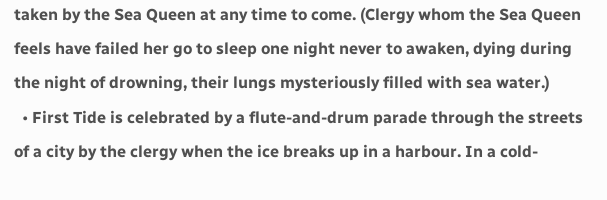taken by the Sea Queen at any time to come. (Clergy whom the Sea Queen feels have failed her go to sleep one night never to awaken, dying during the night of drowning, their lungs mysteriously filled with sea water.)
  • First Tide is celebrated by a flute-and-drum parade through the streets of a city by the clergy when the ice breaks up in a harbour. In a cold-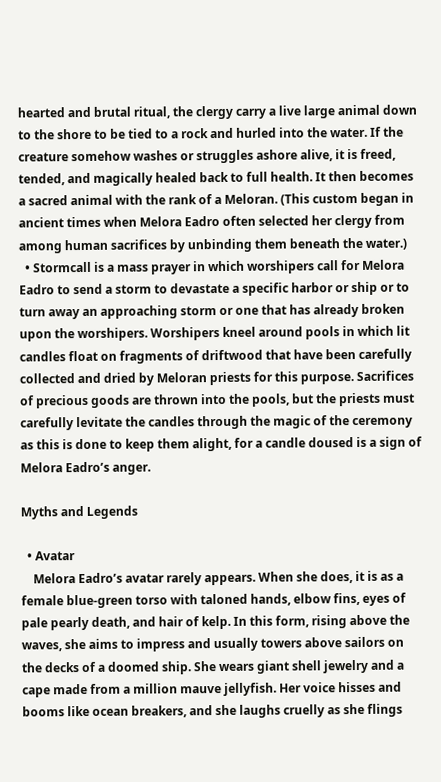hearted and brutal ritual, the clergy carry a live large animal down to the shore to be tied to a rock and hurled into the water. If the creature somehow washes or struggles ashore alive, it is freed, tended, and magically healed back to full health. It then becomes a sacred animal with the rank of a Meloran. (This custom began in ancient times when Melora Eadro often selected her clergy from among human sacrifices by unbinding them beneath the water.)
  • Stormcall is a mass prayer in which worshipers call for Melora Eadro to send a storm to devastate a specific harbor or ship or to turn away an approaching storm or one that has already broken upon the worshipers. Worshipers kneel around pools in which lit candles float on fragments of driftwood that have been carefully collected and dried by Meloran priests for this purpose. Sacrifices of precious goods are thrown into the pools, but the priests must carefully levitate the candles through the magic of the ceremony as this is done to keep them alight, for a candle doused is a sign of Melora Eadro’s anger.

Myths and Legends

  • Avatar
    Melora Eadro’s avatar rarely appears. When she does, it is as a female blue-green torso with taloned hands, elbow fins, eyes of pale pearly death, and hair of kelp. In this form, rising above the waves, she aims to impress and usually towers above sailors on the decks of a doomed ship. She wears giant shell jewelry and a cape made from a million mauve jellyfish. Her voice hisses and booms like ocean breakers, and she laughs cruelly as she flings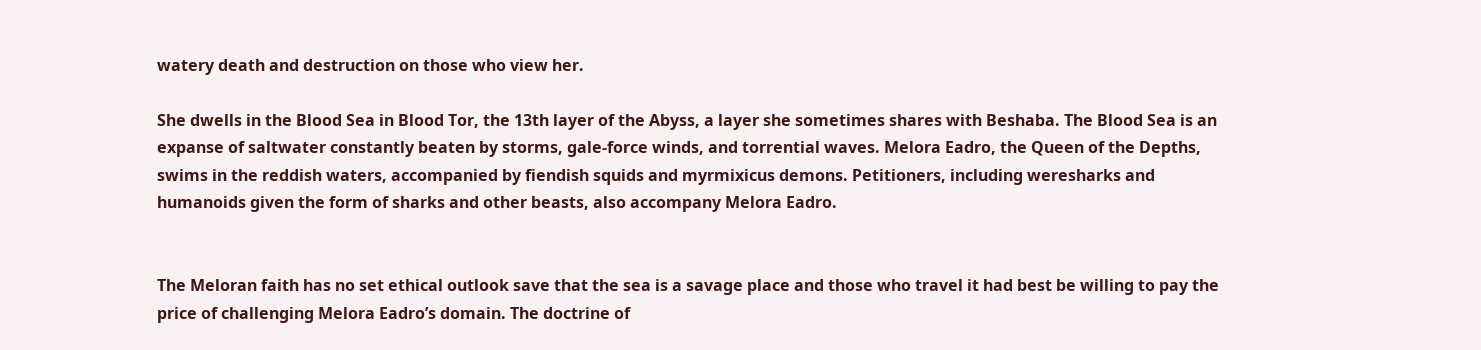watery death and destruction on those who view her.

She dwells in the Blood Sea in Blood Tor, the 13th layer of the Abyss, a layer she sometimes shares with Beshaba. The Blood Sea is an expanse of saltwater constantly beaten by storms, gale-force winds, and torrential waves. Melora Eadro, the Queen of the Depths, swims in the reddish waters, accompanied by fiendish squids and myrmixicus demons. Petitioners, including weresharks and humanoids given the form of sharks and other beasts, also accompany Melora Eadro.


The Meloran faith has no set ethical outlook save that the sea is a savage place and those who travel it had best be willing to pay the price of challenging Melora Eadro’s domain. The doctrine of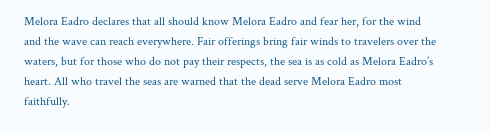Melora Eadro declares that all should know Melora Eadro and fear her, for the wind and the wave can reach everywhere. Fair offerings bring fair winds to travelers over the waters, but for those who do not pay their respects, the sea is as cold as Melora Eadro’s heart. All who travel the seas are warned that the dead serve Melora Eadro most faithfully.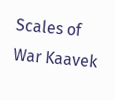Scales of War Kaavek